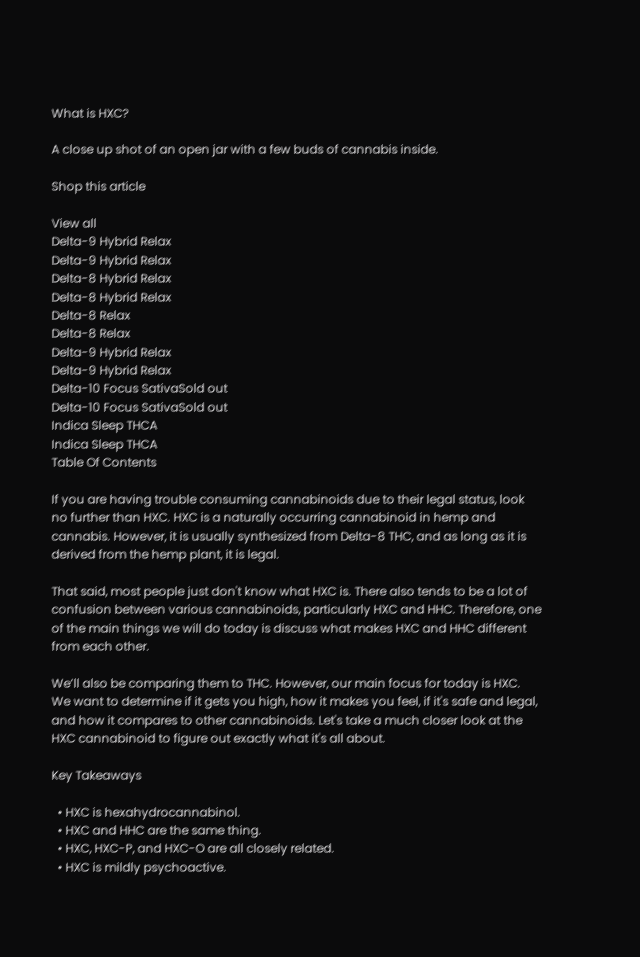What is HXC?

A close up shot of an open jar with a few buds of cannabis inside.

Shop this article

View all
Delta-9 Hybrid Relax
Delta-9 Hybrid Relax
Delta-8 Hybrid Relax
Delta-8 Hybrid Relax
Delta-8 Relax
Delta-8 Relax
Delta-9 Hybrid Relax
Delta-9 Hybrid Relax
Delta-10 Focus SativaSold out
Delta-10 Focus SativaSold out
Indica Sleep THCA
Indica Sleep THCA
Table Of Contents

If you are having trouble consuming cannabinoids due to their legal status, look no further than HXC. HXC is a naturally occurring cannabinoid in hemp and cannabis. However, it is usually synthesized from Delta-8 THC, and as long as it is derived from the hemp plant, it is legal.

That said, most people just don't know what HXC is. There also tends to be a lot of confusion between various cannabinoids, particularly HXC and HHC. Therefore, one of the main things we will do today is discuss what makes HXC and HHC different from each other.

We’ll also be comparing them to THC. However, our main focus for today is HXC. We want to determine if it gets you high, how it makes you feel, if it's safe and legal, and how it compares to other cannabinoids. Let's take a much closer look at the HXC cannabinoid to figure out exactly what it's all about.

Key Takeaways

  • HXC is hexahydrocannabinol.
  • HXC and HHC are the same thing.
  • HXC, HXC-P, and HXC-O are all closely related.
  • HXC is mildly psychoactive.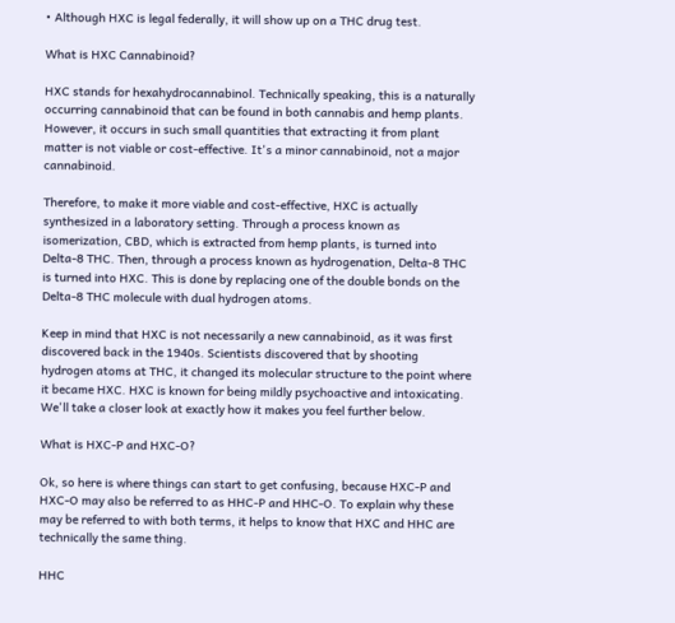• Although HXC is legal federally, it will show up on a THC drug test.

What is HXC Cannabinoid?

HXC stands for hexahydrocannabinol. Technically speaking, this is a naturally occurring cannabinoid that can be found in both cannabis and hemp plants. However, it occurs in such small quantities that extracting it from plant matter is not viable or cost-effective. It's a minor cannabinoid, not a major cannabinoid.

Therefore, to make it more viable and cost-effective, HXC is actually synthesized in a laboratory setting. Through a process known as isomerization, CBD, which is extracted from hemp plants, is turned into Delta-8 THC. Then, through a process known as hydrogenation, Delta-8 THC is turned into HXC. This is done by replacing one of the double bonds on the Delta-8 THC molecule with dual hydrogen atoms.

Keep in mind that HXC is not necessarily a new cannabinoid, as it was first discovered back in the 1940s. Scientists discovered that by shooting hydrogen atoms at THC, it changed its molecular structure to the point where it became HXC. HXC is known for being mildly psychoactive and intoxicating. We'll take a closer look at exactly how it makes you feel further below.

What is HXC-P and HXC-O?

Ok, so here is where things can start to get confusing, because HXC-P and HXC-O may also be referred to as HHC-P and HHC-O. To explain why these may be referred to with both terms, it helps to know that HXC and HHC are technically the same thing.

HHC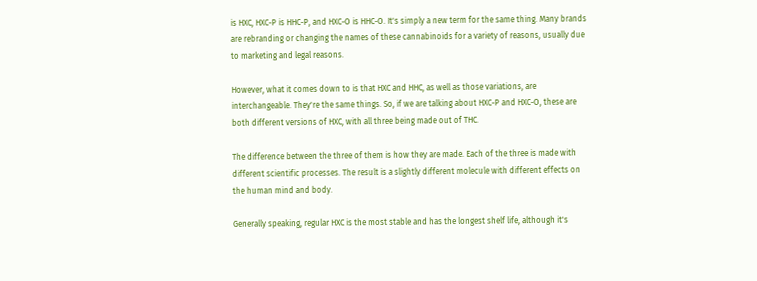is HXC, HXC-P is HHC-P, and HXC-O is HHC-O. It's simply a new term for the same thing. Many brands are rebranding or changing the names of these cannabinoids for a variety of reasons, usually due to marketing and legal reasons.

However, what it comes down to is that HXC and HHC, as well as those variations, are interchangeable. They're the same things. So, if we are talking about HXC-P and HXC-O, these are both different versions of HXC, with all three being made out of THC.

The difference between the three of them is how they are made. Each of the three is made with different scientific processes. The result is a slightly different molecule with different effects on the human mind and body.

Generally speaking, regular HXC is the most stable and has the longest shelf life, although it's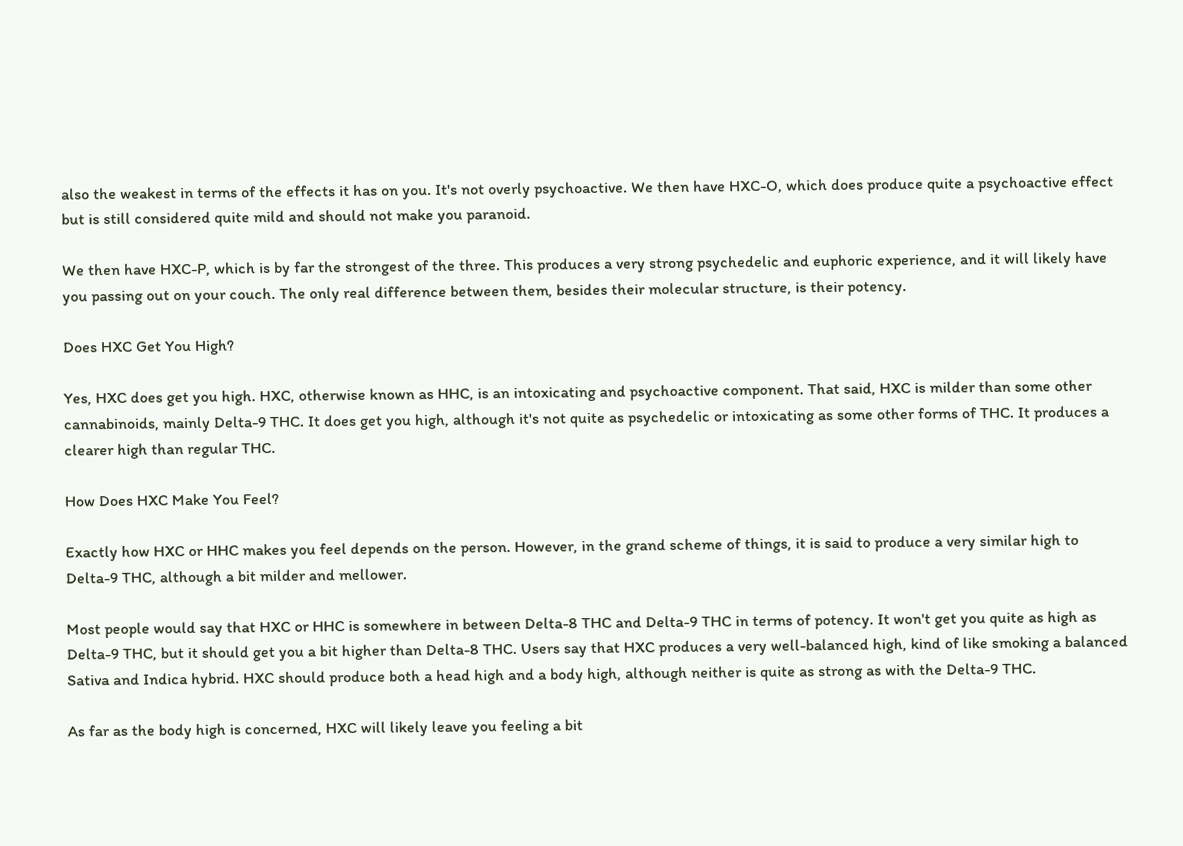also the weakest in terms of the effects it has on you. It's not overly psychoactive. We then have HXC-O, which does produce quite a psychoactive effect but is still considered quite mild and should not make you paranoid.

We then have HXC-P, which is by far the strongest of the three. This produces a very strong psychedelic and euphoric experience, and it will likely have you passing out on your couch. The only real difference between them, besides their molecular structure, is their potency.

Does HXC Get You High?

Yes, HXC does get you high. HXC, otherwise known as HHC, is an intoxicating and psychoactive component. That said, HXC is milder than some other cannabinoids, mainly Delta-9 THC. It does get you high, although it's not quite as psychedelic or intoxicating as some other forms of THC. It produces a clearer high than regular THC.

How Does HXC Make You Feel?

Exactly how HXC or HHC makes you feel depends on the person. However, in the grand scheme of things, it is said to produce a very similar high to Delta-9 THC, although a bit milder and mellower.

Most people would say that HXC or HHC is somewhere in between Delta-8 THC and Delta-9 THC in terms of potency. It won't get you quite as high as Delta-9 THC, but it should get you a bit higher than Delta-8 THC. Users say that HXC produces a very well-balanced high, kind of like smoking a balanced Sativa and Indica hybrid. HXC should produce both a head high and a body high, although neither is quite as strong as with the Delta-9 THC.

As far as the body high is concerned, HXC will likely leave you feeling a bit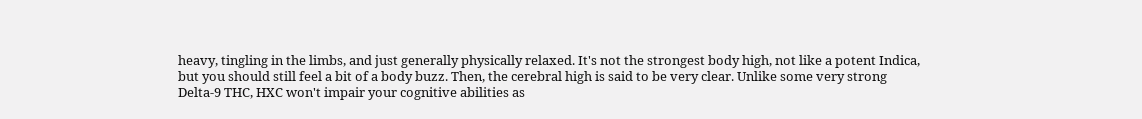heavy, tingling in the limbs, and just generally physically relaxed. It's not the strongest body high, not like a potent Indica, but you should still feel a bit of a body buzz. Then, the cerebral high is said to be very clear. Unlike some very strong Delta-9 THC, HXC won't impair your cognitive abilities as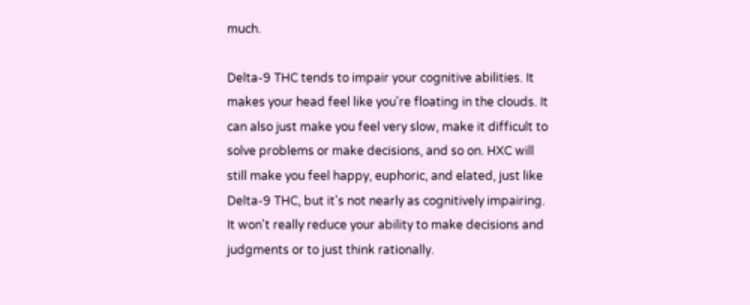much.

Delta-9 THC tends to impair your cognitive abilities. It makes your head feel like you're floating in the clouds. It can also just make you feel very slow, make it difficult to solve problems or make decisions, and so on. HXC will still make you feel happy, euphoric, and elated, just like Delta-9 THC, but it's not nearly as cognitively impairing. It won't really reduce your ability to make decisions and judgments or to just think rationally.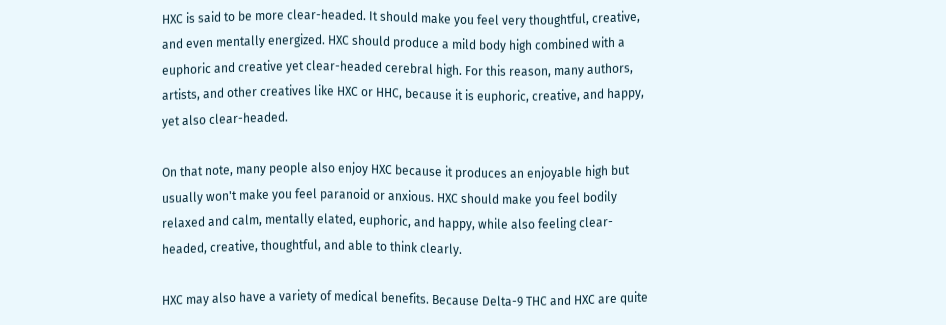HXC is said to be more clear-headed. It should make you feel very thoughtful, creative, and even mentally energized. HXC should produce a mild body high combined with a euphoric and creative yet clear-headed cerebral high. For this reason, many authors, artists, and other creatives like HXC or HHC, because it is euphoric, creative, and happy, yet also clear-headed.

On that note, many people also enjoy HXC because it produces an enjoyable high but usually won't make you feel paranoid or anxious. HXC should make you feel bodily relaxed and calm, mentally elated, euphoric, and happy, while also feeling clear-headed, creative, thoughtful, and able to think clearly.

HXC may also have a variety of medical benefits. Because Delta-9 THC and HXC are quite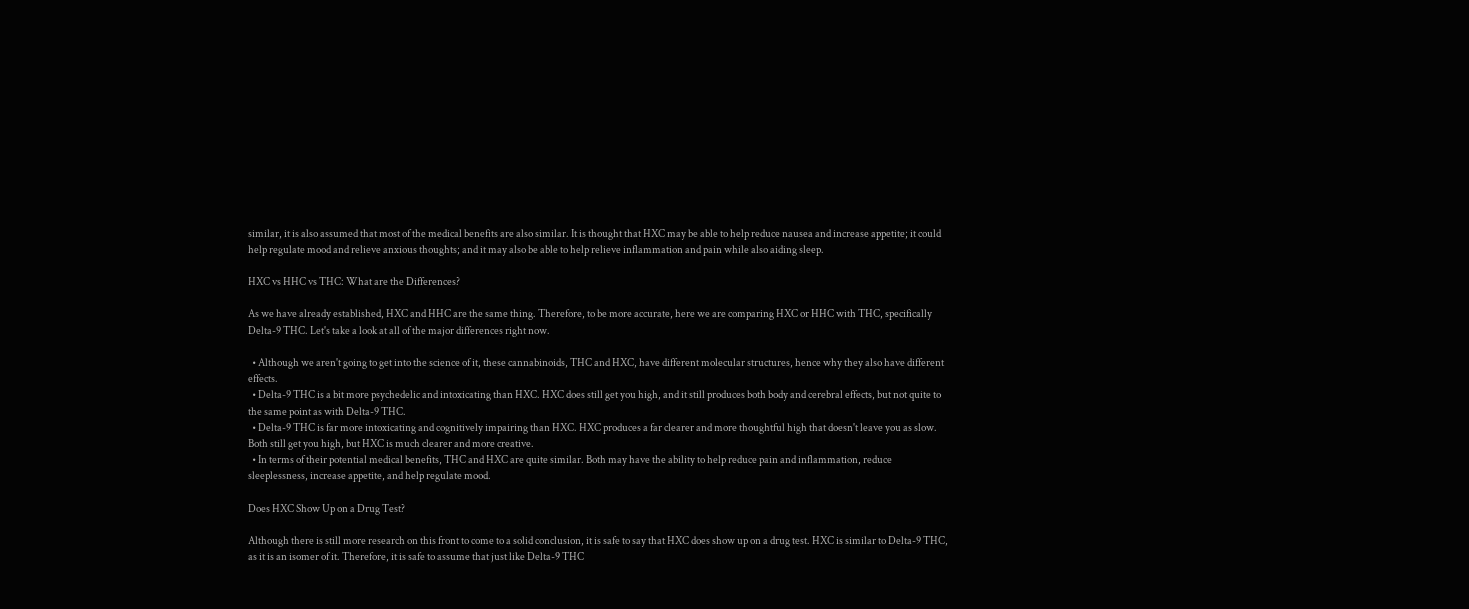similar, it is also assumed that most of the medical benefits are also similar. It is thought that HXC may be able to help reduce nausea and increase appetite; it could help regulate mood and relieve anxious thoughts; and it may also be able to help relieve inflammation and pain while also aiding sleep.

HXC vs HHC vs THC: What are the Differences?

As we have already established, HXC and HHC are the same thing. Therefore, to be more accurate, here we are comparing HXC or HHC with THC, specifically Delta-9 THC. Let's take a look at all of the major differences right now.

  • Although we aren't going to get into the science of it, these cannabinoids, THC and HXC, have different molecular structures, hence why they also have different effects.
  • Delta-9 THC is a bit more psychedelic and intoxicating than HXC. HXC does still get you high, and it still produces both body and cerebral effects, but not quite to the same point as with Delta-9 THC.
  • Delta-9 THC is far more intoxicating and cognitively impairing than HXC. HXC produces a far clearer and more thoughtful high that doesn't leave you as slow. Both still get you high, but HXC is much clearer and more creative.
  • In terms of their potential medical benefits, THC and HXC are quite similar. Both may have the ability to help reduce pain and inflammation, reduce sleeplessness, increase appetite, and help regulate mood.

Does HXC Show Up on a Drug Test?

Although there is still more research on this front to come to a solid conclusion, it is safe to say that HXC does show up on a drug test. HXC is similar to Delta-9 THC, as it is an isomer of it. Therefore, it is safe to assume that just like Delta-9 THC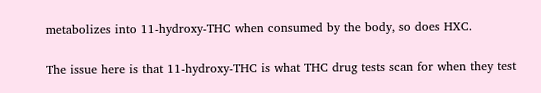metabolizes into 11-hydroxy-THC when consumed by the body, so does HXC.

The issue here is that 11-hydroxy-THC is what THC drug tests scan for when they test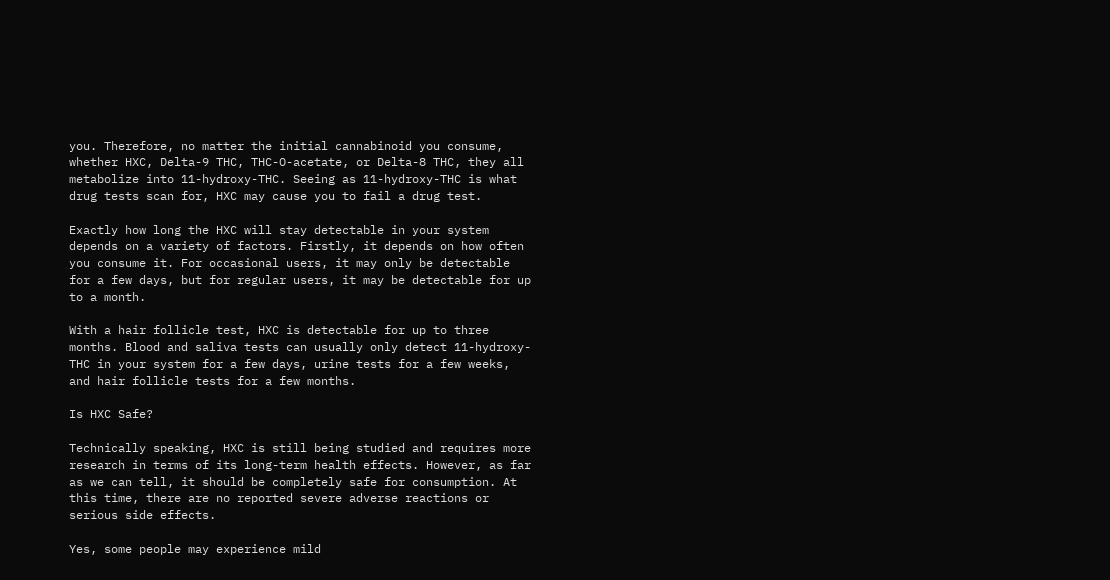you. Therefore, no matter the initial cannabinoid you consume, whether HXC, Delta-9 THC, THC-O-acetate, or Delta-8 THC, they all metabolize into 11-hydroxy-THC. Seeing as 11-hydroxy-THC is what drug tests scan for, HXC may cause you to fail a drug test.

Exactly how long the HXC will stay detectable in your system depends on a variety of factors. Firstly, it depends on how often you consume it. For occasional users, it may only be detectable for a few days, but for regular users, it may be detectable for up to a month.

With a hair follicle test, HXC is detectable for up to three months. Blood and saliva tests can usually only detect 11-hydroxy-THC in your system for a few days, urine tests for a few weeks, and hair follicle tests for a few months.

Is HXC Safe?

Technically speaking, HXC is still being studied and requires more research in terms of its long-term health effects. However, as far as we can tell, it should be completely safe for consumption. At this time, there are no reported severe adverse reactions or serious side effects.

Yes, some people may experience mild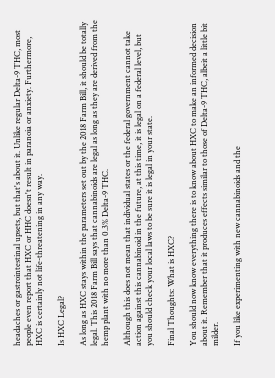headaches or gastrointestinal upsets, but that's about it. Unlike regular Delta-9 THC, most people even report that HXC or HHC doesn't result in paranoia or anxiety. Furthermore, HXC is certainly not life-threatening in any way.

Is HXC Legal?

As long as HXC stays within the parameters set out by the 2018 Farm Bill, it should be totally legal. This 2018 Farm Bill says that cannabinoids are legal as long as they are derived from the hemp plant with no more than 0.3% Delta-9 THC.

Although this does not mean that individual states or the federal government cannot take action against this cannabinoid in the future, at this time, it is legal on a federal level, but you should check your local laws to be sure it is legal in your state.

Final Thoughts: What is HXC?

You should now know everything there is to know about HXC to make an informed decision about it. Remember that it produces effects similar to those of Delta-9 THC, albeit a little bit milder.

If you like experimenting with new cannabinoids and the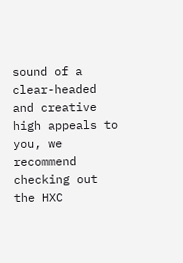sound of a clear-headed and creative high appeals to you, we recommend checking out the HXC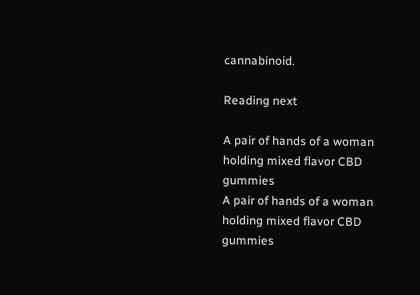cannabinoid.

Reading next

A pair of hands of a woman holding mixed flavor CBD gummies
A pair of hands of a woman holding mixed flavor CBD gummies